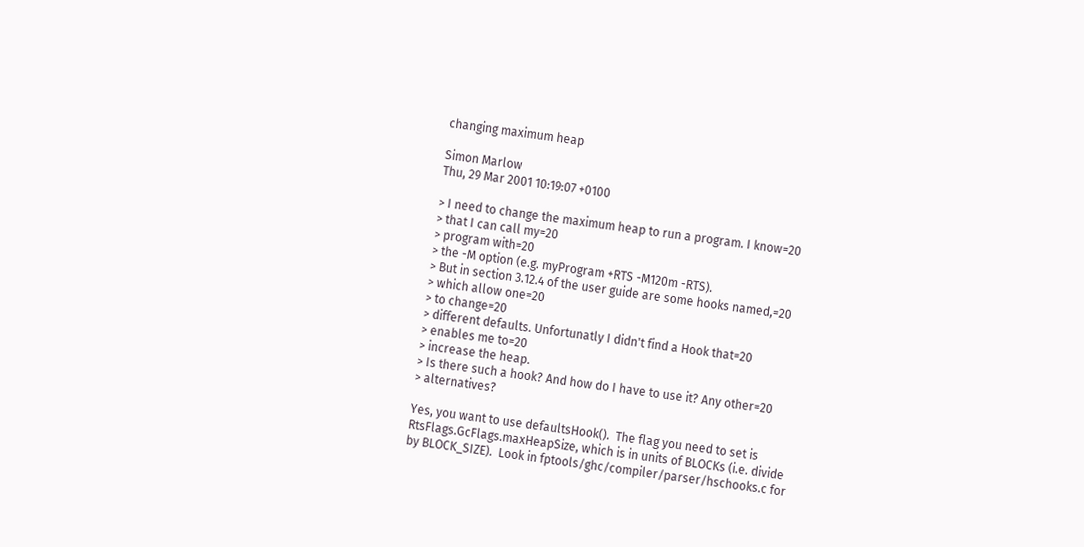changing maximum heap

Simon Marlow
Thu, 29 Mar 2001 10:19:07 +0100

> I need to change the maximum heap to run a program. I know=20
> that I can call my=20
> program with=20
> the -M option (e.g. myProgram +RTS -M120m -RTS).
> But in section 3.12.4 of the user guide are some hooks named,=20
> which allow one=20
> to change=20
> different defaults. Unfortunatly I didn't find a Hook that=20
> enables me to=20
> increase the heap.
> Is there such a hook? And how do I have to use it? Any other=20
> alternatives?

Yes, you want to use defaultsHook().  The flag you need to set is
RtsFlags.GcFlags.maxHeapSize, which is in units of BLOCKs (i.e. divide
by BLOCK_SIZE).  Look in fptools/ghc/compiler/parser/hschooks.c for